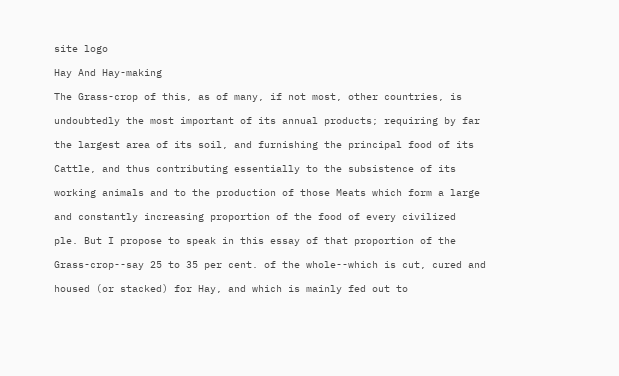site logo

Hay And Hay-making

The Grass-crop of this, as of many, if not most, other countries, is

undoubtedly the most important of its annual products; requiring by far

the largest area of its soil, and furnishing the principal food of its

Cattle, and thus contributing essentially to the subsistence of its

working animals and to the production of those Meats which form a large

and constantly increasing proportion of the food of every civilized

ple. But I propose to speak in this essay of that proportion of the

Grass-crop--say 25 to 35 per cent. of the whole--which is cut, cured and

housed (or stacked) for Hay, and which is mainly fed out to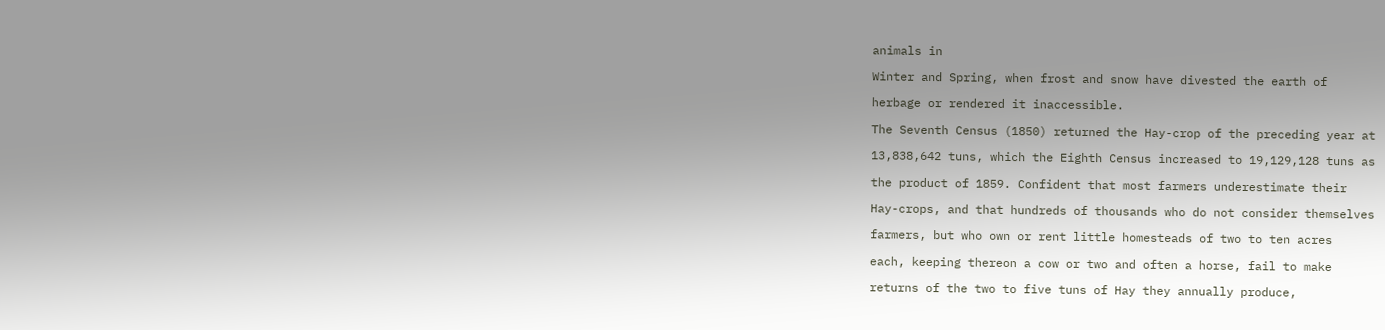animals in

Winter and Spring, when frost and snow have divested the earth of

herbage or rendered it inaccessible.

The Seventh Census (1850) returned the Hay-crop of the preceding year at

13,838,642 tuns, which the Eighth Census increased to 19,129,128 tuns as

the product of 1859. Confident that most farmers underestimate their

Hay-crops, and that hundreds of thousands who do not consider themselves

farmers, but who own or rent little homesteads of two to ten acres

each, keeping thereon a cow or two and often a horse, fail to make

returns of the two to five tuns of Hay they annually produce,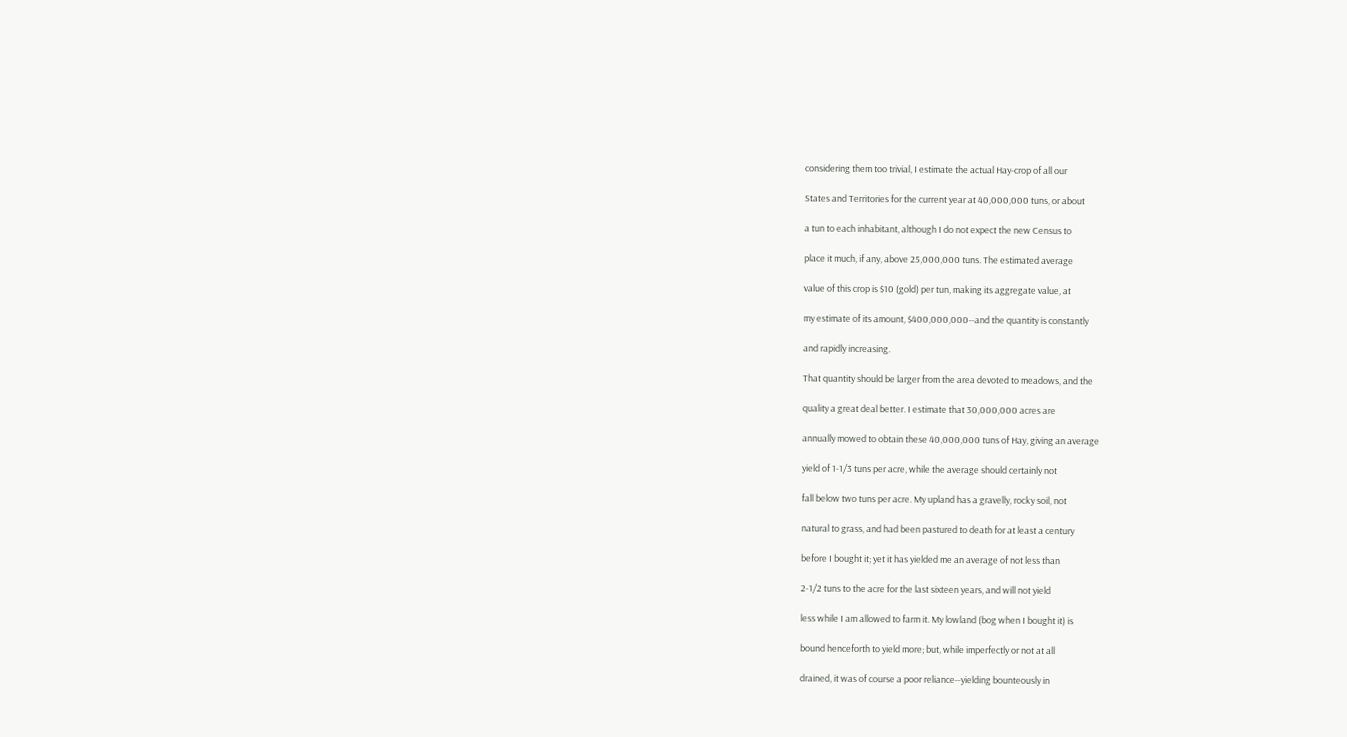considering them too trivial, I estimate the actual Hay-crop of all our

States and Territories for the current year at 40,000,000 tuns, or about

a tun to each inhabitant, although I do not expect the new Census to

place it much, if any, above 25,000,000 tuns. The estimated average

value of this crop is $10 (gold) per tun, making its aggregate value, at

my estimate of its amount, $400,000,000--and the quantity is constantly

and rapidly increasing.

That quantity should be larger from the area devoted to meadows, and the

quality a great deal better. I estimate that 30,000,000 acres are

annually mowed to obtain these 40,000,000 tuns of Hay, giving an average

yield of 1-1/3 tuns per acre, while the average should certainly not

fall below two tuns per acre. My upland has a gravelly, rocky soil, not

natural to grass, and had been pastured to death for at least a century

before I bought it; yet it has yielded me an average of not less than

2-1/2 tuns to the acre for the last sixteen years, and will not yield

less while I am allowed to farm it. My lowland (bog when I bought it) is

bound henceforth to yield more; but, while imperfectly or not at all

drained, it was of course a poor reliance--yielding bounteously in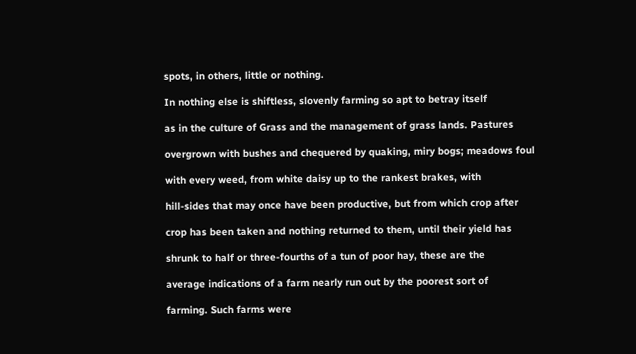spots, in others, little or nothing.

In nothing else is shiftless, slovenly farming so apt to betray itself

as in the culture of Grass and the management of grass lands. Pastures

overgrown with bushes and chequered by quaking, miry bogs; meadows foul

with every weed, from white daisy up to the rankest brakes, with

hill-sides that may once have been productive, but from which crop after

crop has been taken and nothing returned to them, until their yield has

shrunk to half or three-fourths of a tun of poor hay, these are the

average indications of a farm nearly run out by the poorest sort of

farming. Such farms were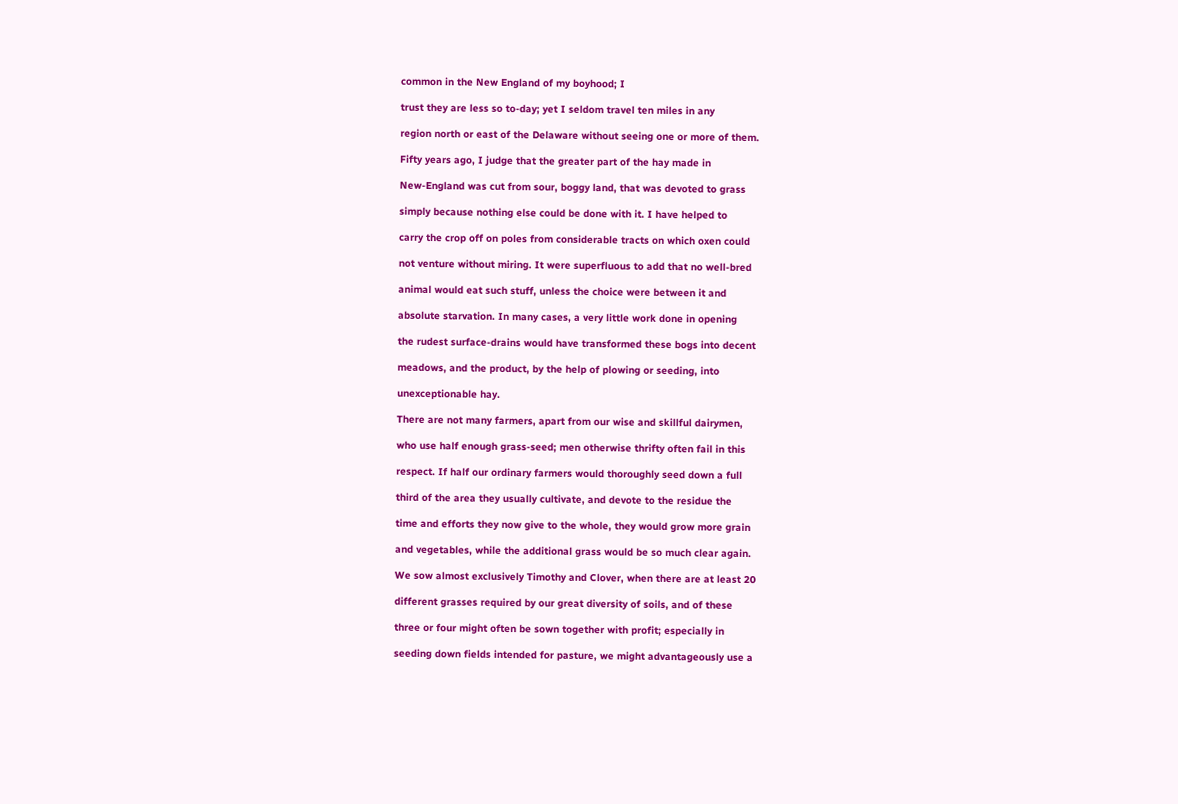common in the New England of my boyhood; I

trust they are less so to-day; yet I seldom travel ten miles in any

region north or east of the Delaware without seeing one or more of them.

Fifty years ago, I judge that the greater part of the hay made in

New-England was cut from sour, boggy land, that was devoted to grass

simply because nothing else could be done with it. I have helped to

carry the crop off on poles from considerable tracts on which oxen could

not venture without miring. It were superfluous to add that no well-bred

animal would eat such stuff, unless the choice were between it and

absolute starvation. In many cases, a very little work done in opening

the rudest surface-drains would have transformed these bogs into decent

meadows, and the product, by the help of plowing or seeding, into

unexceptionable hay.

There are not many farmers, apart from our wise and skillful dairymen,

who use half enough grass-seed; men otherwise thrifty often fail in this

respect. If half our ordinary farmers would thoroughly seed down a full

third of the area they usually cultivate, and devote to the residue the

time and efforts they now give to the whole, they would grow more grain

and vegetables, while the additional grass would be so much clear again.

We sow almost exclusively Timothy and Clover, when there are at least 20

different grasses required by our great diversity of soils, and of these

three or four might often be sown together with profit; especially in

seeding down fields intended for pasture, we might advantageously use a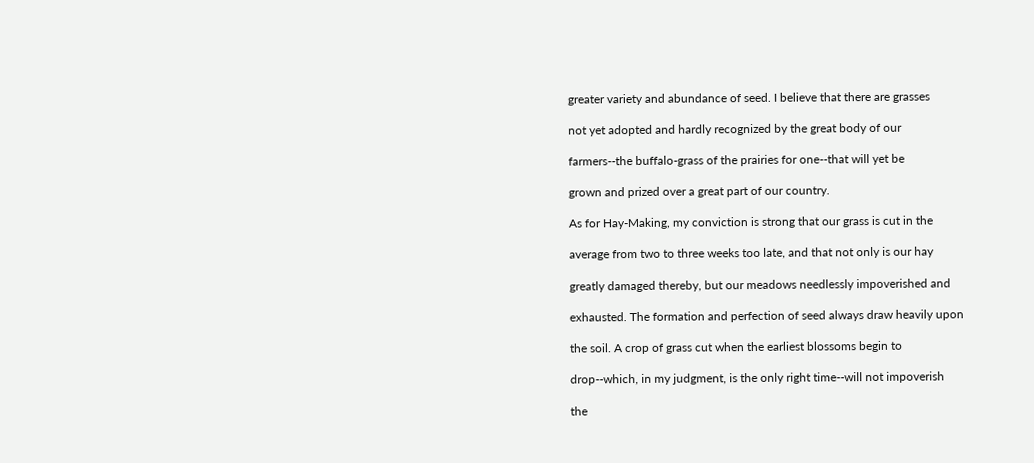greater variety and abundance of seed. I believe that there are grasses

not yet adopted and hardly recognized by the great body of our

farmers--the buffalo-grass of the prairies for one--that will yet be

grown and prized over a great part of our country.

As for Hay-Making, my conviction is strong that our grass is cut in the

average from two to three weeks too late, and that not only is our hay

greatly damaged thereby, but our meadows needlessly impoverished and

exhausted. The formation and perfection of seed always draw heavily upon

the soil. A crop of grass cut when the earliest blossoms begin to

drop--which, in my judgment, is the only right time--will not impoverish

the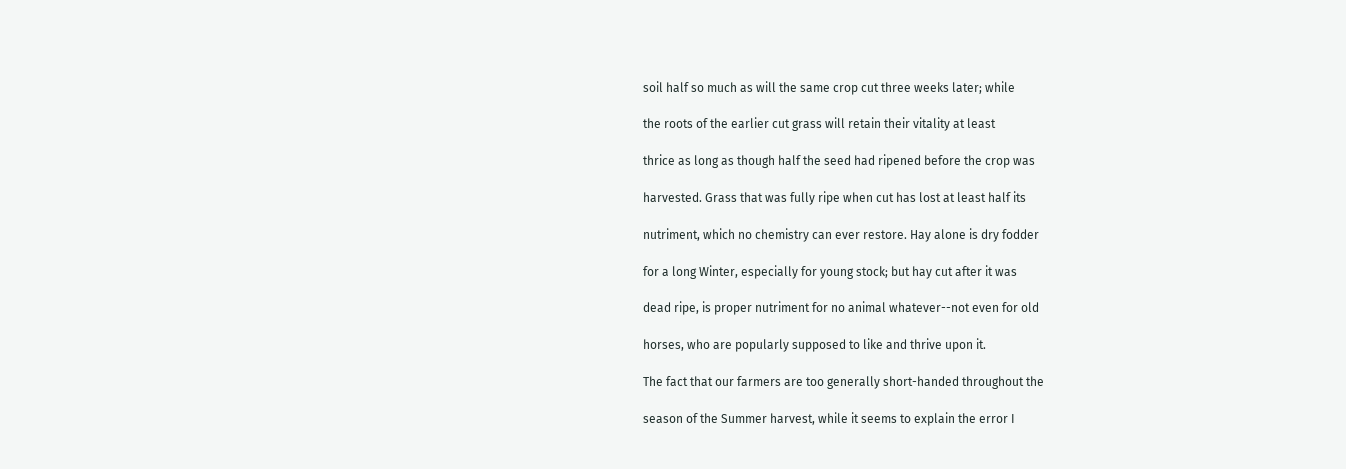soil half so much as will the same crop cut three weeks later; while

the roots of the earlier cut grass will retain their vitality at least

thrice as long as though half the seed had ripened before the crop was

harvested. Grass that was fully ripe when cut has lost at least half its

nutriment, which no chemistry can ever restore. Hay alone is dry fodder

for a long Winter, especially for young stock; but hay cut after it was

dead ripe, is proper nutriment for no animal whatever--not even for old

horses, who are popularly supposed to like and thrive upon it.

The fact that our farmers are too generally short-handed throughout the

season of the Summer harvest, while it seems to explain the error I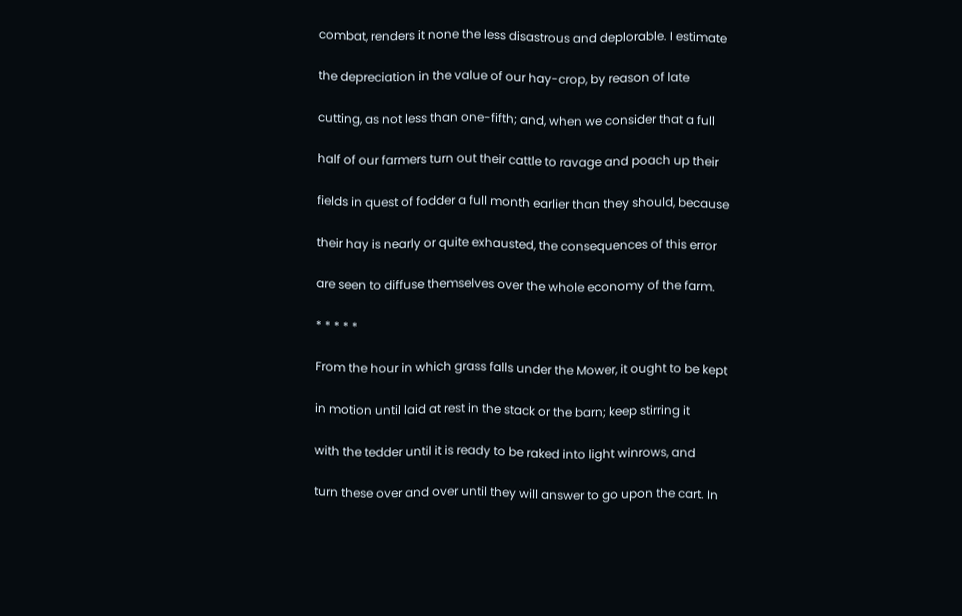combat, renders it none the less disastrous and deplorable. I estimate

the depreciation in the value of our hay-crop, by reason of late

cutting, as not less than one-fifth; and, when we consider that a full

half of our farmers turn out their cattle to ravage and poach up their

fields in quest of fodder a full month earlier than they should, because

their hay is nearly or quite exhausted, the consequences of this error

are seen to diffuse themselves over the whole economy of the farm.

* * * * *

From the hour in which grass falls under the Mower, it ought to be kept

in motion until laid at rest in the stack or the barn; keep stirring it

with the tedder until it is ready to be raked into light winrows, and

turn these over and over until they will answer to go upon the cart. In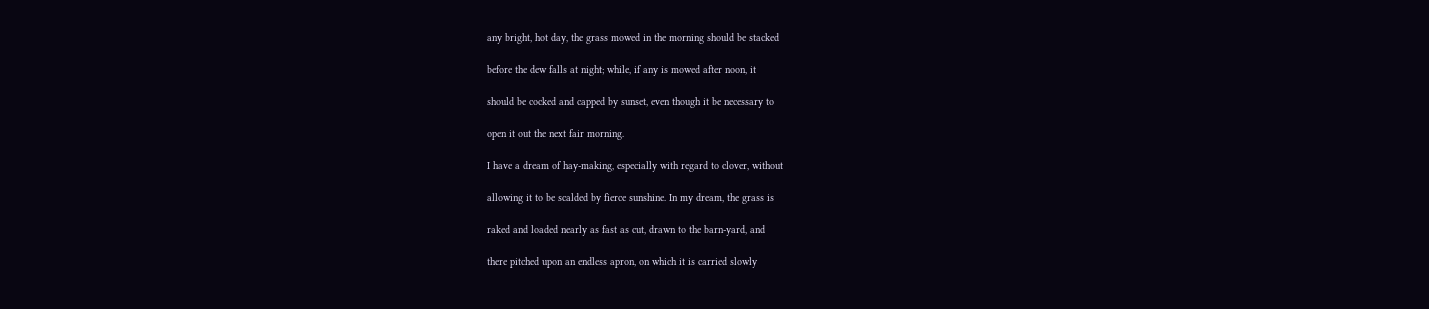any bright, hot day, the grass mowed in the morning should be stacked

before the dew falls at night; while, if any is mowed after noon, it

should be cocked and capped by sunset, even though it be necessary to

open it out the next fair morning.

I have a dream of hay-making, especially with regard to clover, without

allowing it to be scalded by fierce sunshine. In my dream, the grass is

raked and loaded nearly as fast as cut, drawn to the barn-yard, and

there pitched upon an endless apron, on which it is carried slowly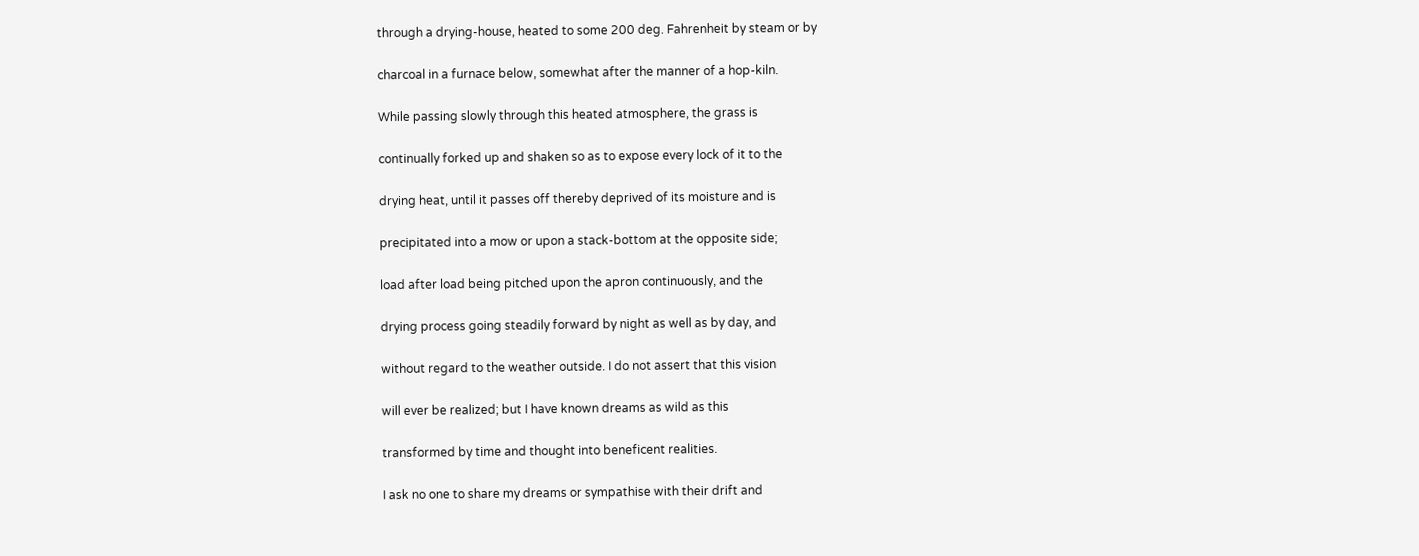through a drying-house, heated to some 200 deg. Fahrenheit by steam or by

charcoal in a furnace below, somewhat after the manner of a hop-kiln.

While passing slowly through this heated atmosphere, the grass is

continually forked up and shaken so as to expose every lock of it to the

drying heat, until it passes off thereby deprived of its moisture and is

precipitated into a mow or upon a stack-bottom at the opposite side;

load after load being pitched upon the apron continuously, and the

drying process going steadily forward by night as well as by day, and

without regard to the weather outside. I do not assert that this vision

will ever be realized; but I have known dreams as wild as this

transformed by time and thought into beneficent realities.

I ask no one to share my dreams or sympathise with their drift and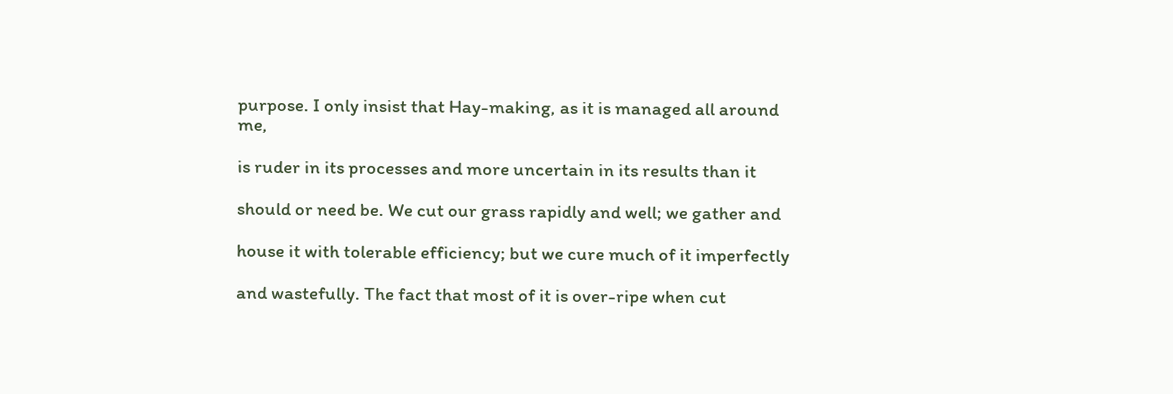purpose. I only insist that Hay-making, as it is managed all around me,

is ruder in its processes and more uncertain in its results than it

should or need be. We cut our grass rapidly and well; we gather and

house it with tolerable efficiency; but we cure much of it imperfectly

and wastefully. The fact that most of it is over-ripe when cut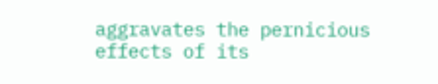aggravates the pernicious effects of its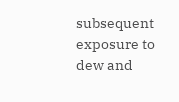subsequent exposure to dew and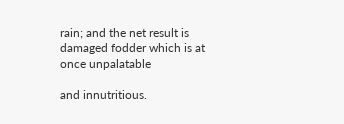rain; and the net result is damaged fodder which is at once unpalatable

and innutritious.